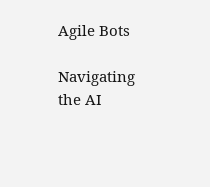Agile Bots

Navigating the AI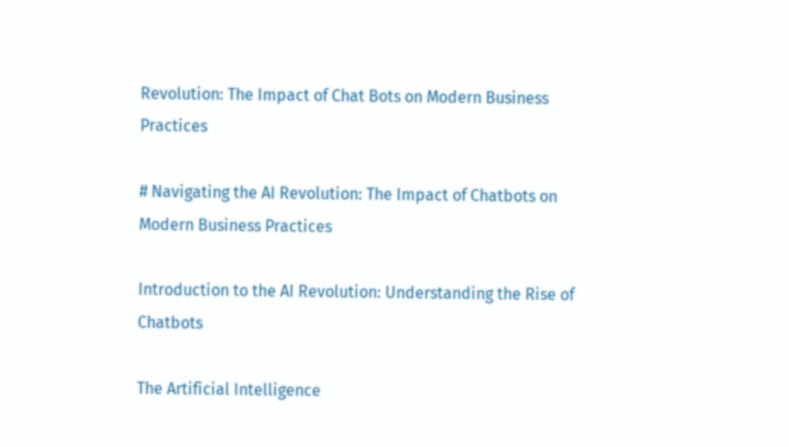Revolution: The Impact of Chat Bots on Modern Business Practices

# Navigating the AI Revolution: The Impact of Chatbots on Modern Business Practices

Introduction to the AI Revolution: Understanding the Rise of Chatbots

The Artificial Intelligence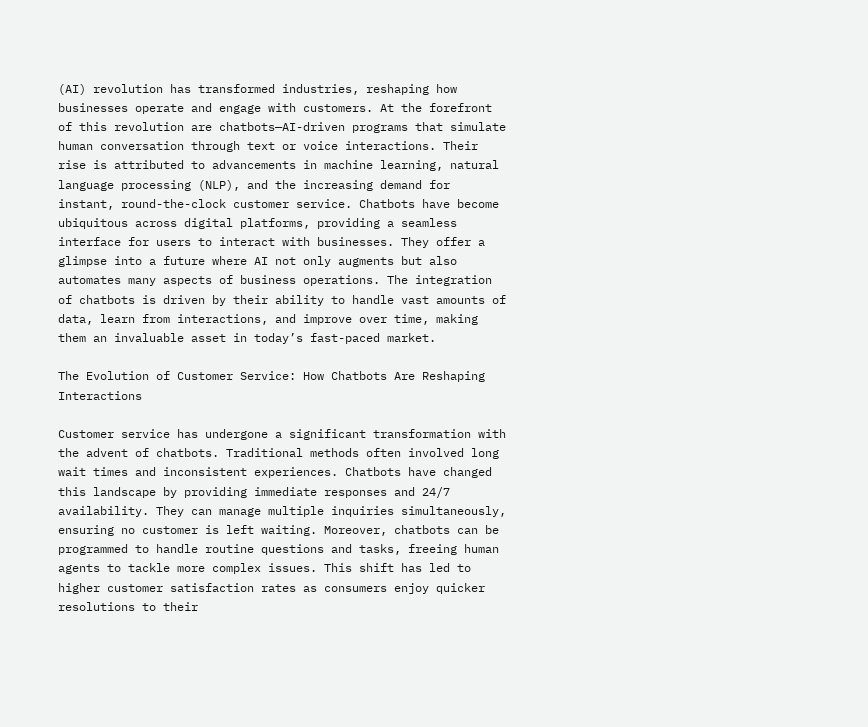(AI) revolution has transformed industries, reshaping how businesses operate and engage with customers. At the forefront of this revolution are chatbots—AI-driven programs that simulate human conversation through text or voice interactions. Their rise is attributed to advancements in machine learning, natural language processing (NLP), and the increasing demand for instant, round-the-clock customer service. Chatbots have become ubiquitous across digital platforms, providing a seamless interface for users to interact with businesses. They offer a glimpse into a future where AI not only augments but also automates many aspects of business operations. The integration of chatbots is driven by their ability to handle vast amounts of data, learn from interactions, and improve over time, making them an invaluable asset in today’s fast-paced market.

The Evolution of Customer Service: How Chatbots Are Reshaping Interactions

Customer service has undergone a significant transformation with the advent of chatbots. Traditional methods often involved long wait times and inconsistent experiences. Chatbots have changed this landscape by providing immediate responses and 24/7 availability. They can manage multiple inquiries simultaneously, ensuring no customer is left waiting. Moreover, chatbots can be programmed to handle routine questions and tasks, freeing human agents to tackle more complex issues. This shift has led to higher customer satisfaction rates as consumers enjoy quicker resolutions to their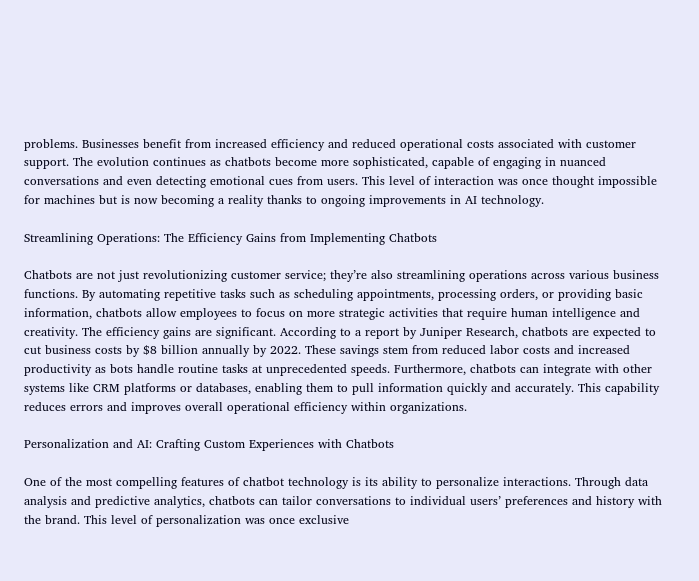problems. Businesses benefit from increased efficiency and reduced operational costs associated with customer support. The evolution continues as chatbots become more sophisticated, capable of engaging in nuanced conversations and even detecting emotional cues from users. This level of interaction was once thought impossible for machines but is now becoming a reality thanks to ongoing improvements in AI technology.

Streamlining Operations: The Efficiency Gains from Implementing Chatbots

Chatbots are not just revolutionizing customer service; they’re also streamlining operations across various business functions. By automating repetitive tasks such as scheduling appointments, processing orders, or providing basic information, chatbots allow employees to focus on more strategic activities that require human intelligence and creativity. The efficiency gains are significant. According to a report by Juniper Research, chatbots are expected to cut business costs by $8 billion annually by 2022. These savings stem from reduced labor costs and increased productivity as bots handle routine tasks at unprecedented speeds. Furthermore, chatbots can integrate with other systems like CRM platforms or databases, enabling them to pull information quickly and accurately. This capability reduces errors and improves overall operational efficiency within organizations.

Personalization and AI: Crafting Custom Experiences with Chatbots

One of the most compelling features of chatbot technology is its ability to personalize interactions. Through data analysis and predictive analytics, chatbots can tailor conversations to individual users’ preferences and history with the brand. This level of personalization was once exclusive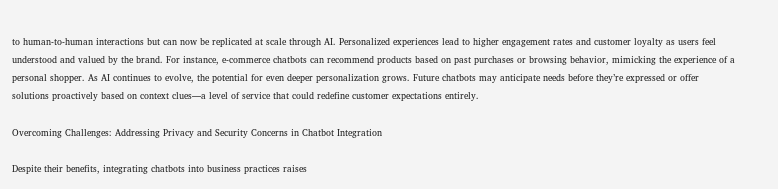to human-to-human interactions but can now be replicated at scale through AI. Personalized experiences lead to higher engagement rates and customer loyalty as users feel understood and valued by the brand. For instance, e-commerce chatbots can recommend products based on past purchases or browsing behavior, mimicking the experience of a personal shopper. As AI continues to evolve, the potential for even deeper personalization grows. Future chatbots may anticipate needs before they’re expressed or offer solutions proactively based on context clues—a level of service that could redefine customer expectations entirely.

Overcoming Challenges: Addressing Privacy and Security Concerns in Chatbot Integration

Despite their benefits, integrating chatbots into business practices raises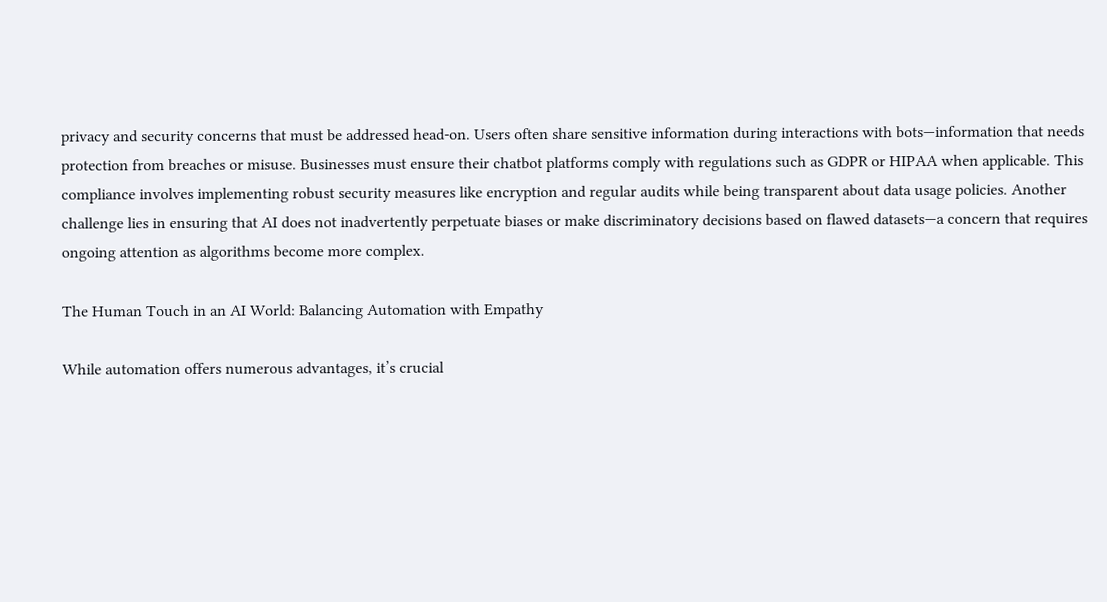privacy and security concerns that must be addressed head-on. Users often share sensitive information during interactions with bots—information that needs protection from breaches or misuse. Businesses must ensure their chatbot platforms comply with regulations such as GDPR or HIPAA when applicable. This compliance involves implementing robust security measures like encryption and regular audits while being transparent about data usage policies. Another challenge lies in ensuring that AI does not inadvertently perpetuate biases or make discriminatory decisions based on flawed datasets—a concern that requires ongoing attention as algorithms become more complex.

The Human Touch in an AI World: Balancing Automation with Empathy

While automation offers numerous advantages, it’s crucial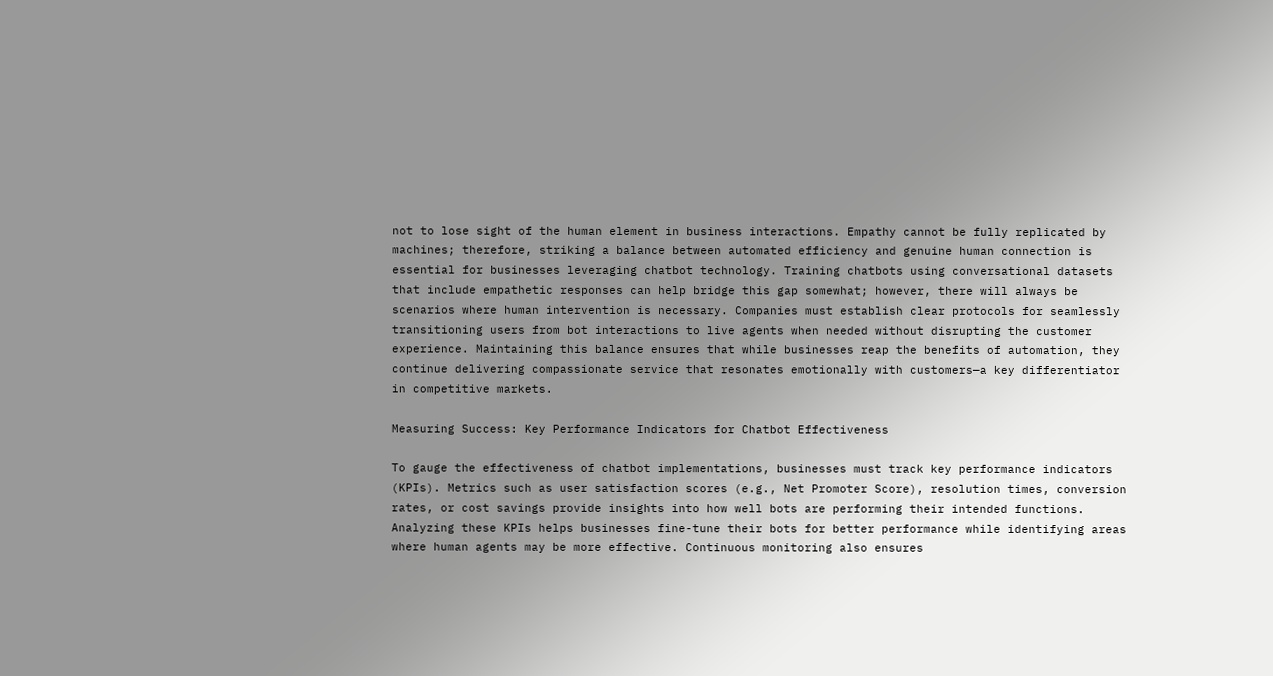not to lose sight of the human element in business interactions. Empathy cannot be fully replicated by machines; therefore, striking a balance between automated efficiency and genuine human connection is essential for businesses leveraging chatbot technology. Training chatbots using conversational datasets that include empathetic responses can help bridge this gap somewhat; however, there will always be scenarios where human intervention is necessary. Companies must establish clear protocols for seamlessly transitioning users from bot interactions to live agents when needed without disrupting the customer experience. Maintaining this balance ensures that while businesses reap the benefits of automation, they continue delivering compassionate service that resonates emotionally with customers—a key differentiator in competitive markets.

Measuring Success: Key Performance Indicators for Chatbot Effectiveness

To gauge the effectiveness of chatbot implementations, businesses must track key performance indicators (KPIs). Metrics such as user satisfaction scores (e.g., Net Promoter Score), resolution times, conversion rates, or cost savings provide insights into how well bots are performing their intended functions. Analyzing these KPIs helps businesses fine-tune their bots for better performance while identifying areas where human agents may be more effective. Continuous monitoring also ensures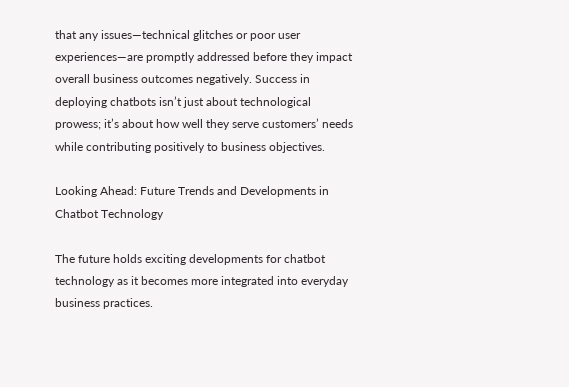that any issues—technical glitches or poor user experiences—are promptly addressed before they impact overall business outcomes negatively. Success in deploying chatbots isn’t just about technological prowess; it’s about how well they serve customers’ needs while contributing positively to business objectives.

Looking Ahead: Future Trends and Developments in Chatbot Technology

The future holds exciting developments for chatbot technology as it becomes more integrated into everyday business practices.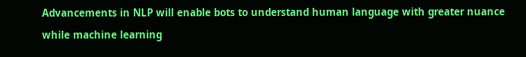Advancements in NLP will enable bots to understand human language with greater nuance while machine learning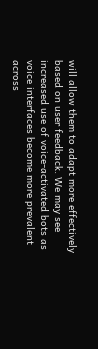will allow them to adapt more effectively based on user feedback. We may see increased use of voice-activated bots as voice interfaces become more prevalent across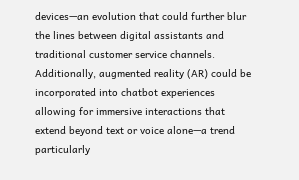devices—an evolution that could further blur the lines between digital assistants and traditional customer service channels. Additionally, augmented reality (AR) could be incorporated into chatbot experiences allowing for immersive interactions that extend beyond text or voice alone—a trend particularly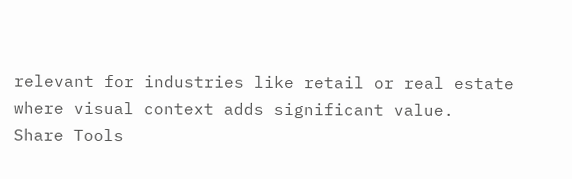relevant for industries like retail or real estate where visual context adds significant value.
Share Tools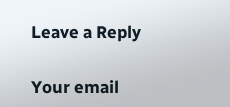Leave a Reply

Your email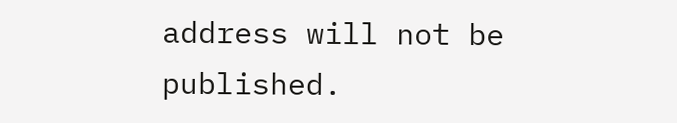address will not be published.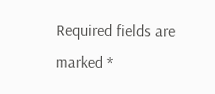Required fields are marked *